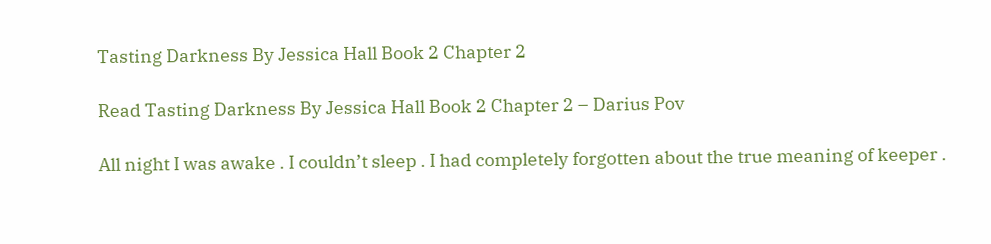Tasting Darkness By Jessica Hall Book 2 Chapter 2

Read Tasting Darkness By Jessica Hall Book 2 Chapter 2 – Darius Pov

All night I was awake . I couldn’t sleep . I had completely forgotten about the true meaning of keeper .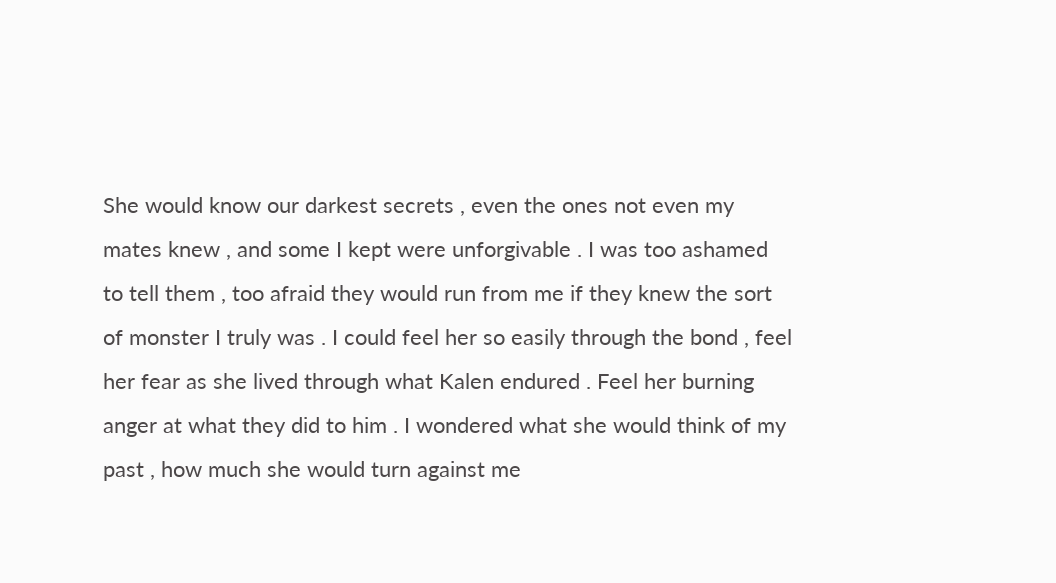She would know our darkest secrets , even the ones not even my mates knew , and some I kept were unforgivable . I was too ashamed to tell them , too afraid they would run from me if they knew the sort of monster I truly was . I could feel her so easily through the bond , feel her fear as she lived through what Kalen endured . Feel her burning anger at what they did to him . I wondered what she would think of my past , how much she would turn against me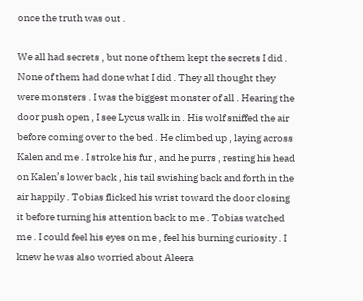once the truth was out .

We all had secrets , but none of them kept the secrets I did . None of them had done what I did . They all thought they were monsters . I was the biggest monster of all . Hearing the door push open , I see Lycus walk in . His wolf sniffed the air before coming over to the bed . He climbed up , laying across Kalen and me . I stroke his fur , and he purrs , resting his head on Kalen’s lower back , his tail swishing back and forth in the air happily . Tobias flicked his wrist toward the door closing it before turning his attention back to me . Tobias watched me . I could feel his eyes on me , feel his burning curiosity . I knew he was also worried about Aleera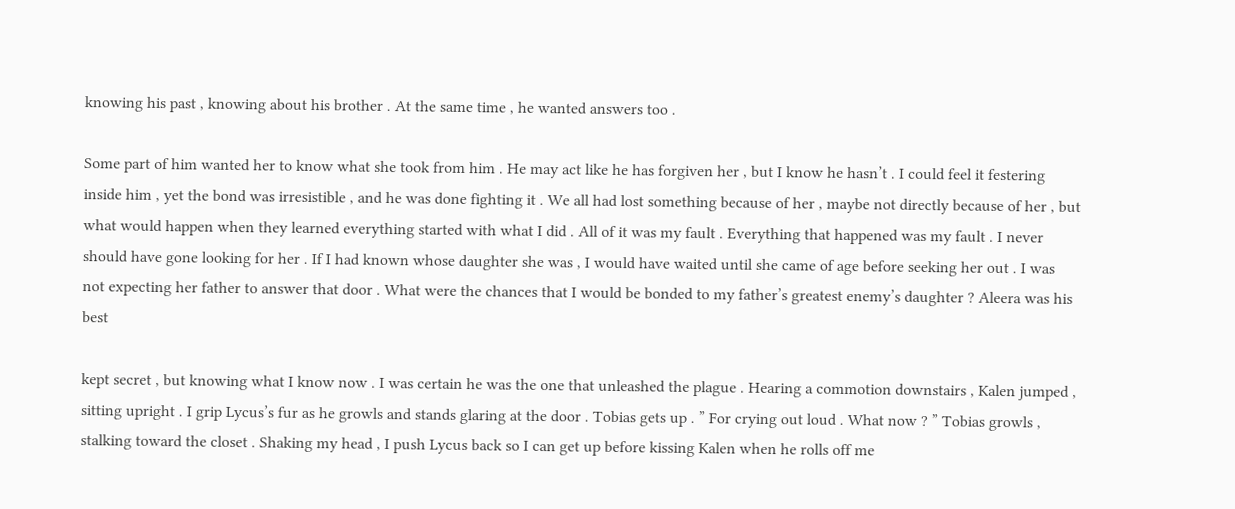knowing his past , knowing about his brother . At the same time , he wanted answers too .

Some part of him wanted her to know what she took from him . He may act like he has forgiven her , but I know he hasn’t . I could feel it festering inside him , yet the bond was irresistible , and he was done fighting it . We all had lost something because of her , maybe not directly because of her , but what would happen when they learned everything started with what I did . All of it was my fault . Everything that happened was my fault . I never should have gone looking for her . If I had known whose daughter she was , I would have waited until she came of age before seeking her out . I was not expecting her father to answer that door . What were the chances that I would be bonded to my father’s greatest enemy’s daughter ? Aleera was his best

kept secret , but knowing what I know now . I was certain he was the one that unleashed the plague . Hearing a commotion downstairs , Kalen jumped , sitting upright . I grip Lycus’s fur as he growls and stands glaring at the door . Tobias gets up . ” For crying out loud . What now ? ” Tobias growls , stalking toward the closet . Shaking my head , I push Lycus back so I can get up before kissing Kalen when he rolls off me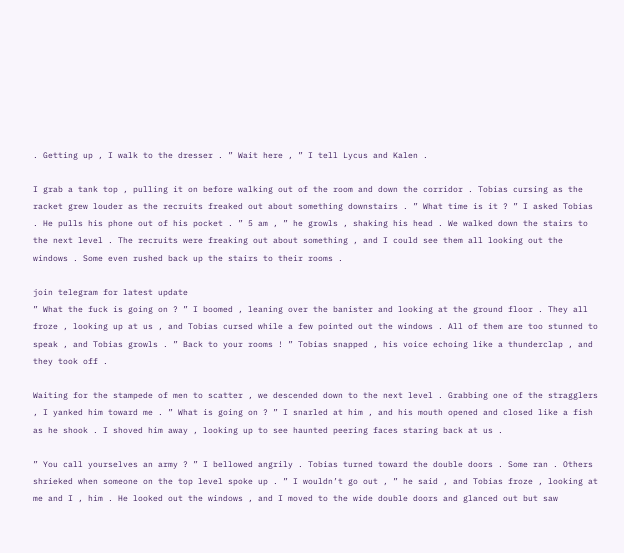. Getting up , I walk to the dresser . ” Wait here , ” I tell Lycus and Kalen .

I grab a tank top , pulling it on before walking out of the room and down the corridor . Tobias cursing as the racket grew louder as the recruits freaked out about something downstairs . ” What time is it ? ” I asked Tobias . He pulls his phone out of his pocket . ” 5 am , ” he growls , shaking his head . We walked down the stairs to the next level . The recruits were freaking out about something , and I could see them all looking out the windows . Some even rushed back up the stairs to their rooms .

join telegram for latest update
” What the fuck is going on ? ” I boomed , leaning over the banister and looking at the ground floor . They all froze , looking up at us , and Tobias cursed while a few pointed out the windows . All of them are too stunned to speak , and Tobias growls . ” Back to your rooms ! ” Tobias snapped , his voice echoing like a thunderclap , and they took off .

Waiting for the stampede of men to scatter , we descended down to the next level . Grabbing one of the stragglers , I yanked him toward me . ” What is going on ? ” I snarled at him , and his mouth opened and closed like a fish as he shook . I shoved him away , looking up to see haunted peering faces staring back at us .

” You call yourselves an army ? ” I bellowed angrily . Tobias turned toward the double doors . Some ran . Others shrieked when someone on the top level spoke up . ” I wouldn’t go out , ” he said , and Tobias froze , looking at me and I , him . He looked out the windows , and I moved to the wide double doors and glanced out but saw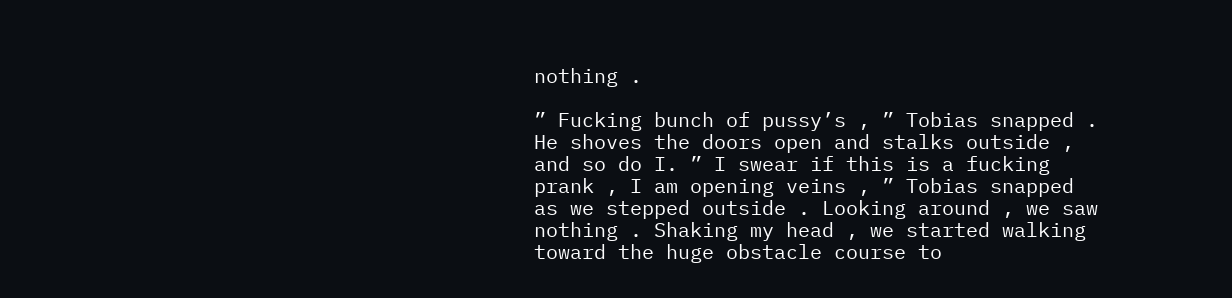nothing .

” Fucking bunch of pussy’s , ” Tobias snapped . He shoves the doors open and stalks outside , and so do I. ” I swear if this is a fucking prank , I am opening veins , ” Tobias snapped as we stepped outside . Looking around , we saw nothing . Shaking my head , we started walking toward the huge obstacle course to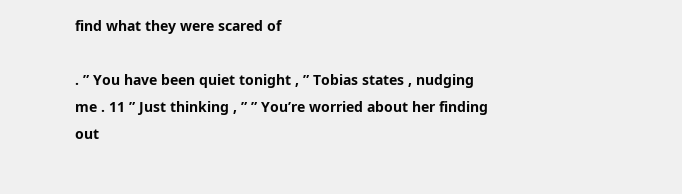find what they were scared of

. ” You have been quiet tonight , ” Tobias states , nudging me . 11 ” Just thinking , ” ” You’re worried about her finding out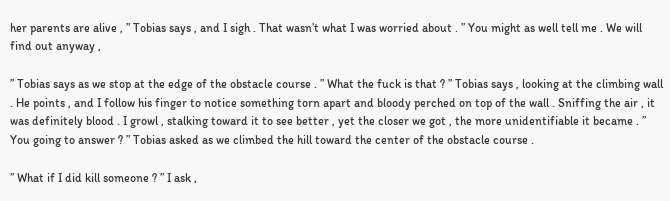her parents are alive , ” Tobias says , and I sigh . That wasn’t what I was worried about . ” You might as well tell me . We will find out anyway ,

” Tobias says as we stop at the edge of the obstacle course . ” What the fuck is that ? ” Tobias says , looking at the climbing wall . He points , and I follow his finger to notice something torn apart and bloody perched on top of the wall . Sniffing the air , it was definitely blood . I growl , stalking toward it to see better , yet the closer we got , the more unidentifiable it became . ” You going to answer ? ” Tobias asked as we climbed the hill toward the center of the obstacle course .

” What if I did kill someone ? ” I ask ,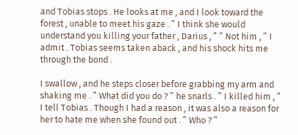and Tobias stops . He looks at me , and I look toward the forest , unable to meet his gaze . ” I think she would understand you killing your father , Darius , ” ” Not him , ” I admit . Tobias seems taken aback , and his shock hits me through the bond .

I swallow , and he steps closer before grabbing my arm and shaking me . ” What did you do ? ” he snarls . ” I killed him , ” I tell Tobias . Though I had a reason , it was also a reason for her to hate me when she found out . ” Who ? ”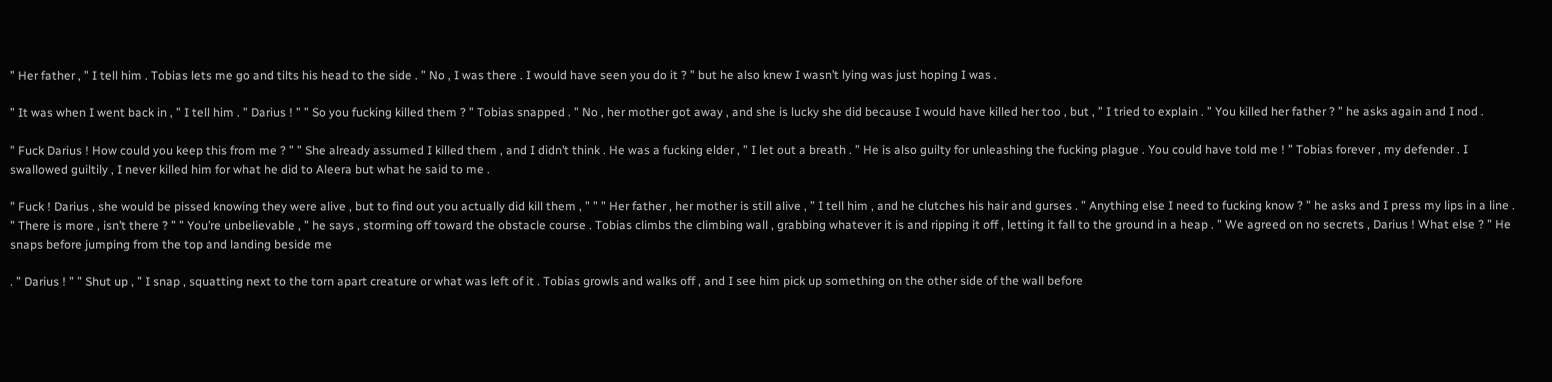” Her father , ” I tell him . Tobias lets me go and tilts his head to the side . ” No , I was there . I would have seen you do it ? ” but he also knew I wasn’t lying was just hoping I was .

” It was when I went back in , ” I tell him . ” Darius ! ” ” So you fucking killed them ? ” Tobias snapped . ” No , her mother got away , and she is lucky she did because I would have killed her too , but , ” I tried to explain . ” You killed her father ? ” he asks again and I nod .

” Fuck Darius ! How could you keep this from me ? ” ” She already assumed I killed them , and I didn’t think . He was a fucking elder , ” I let out a breath . ” He is also guilty for unleashing the fucking plague . You could have told me ! ” Tobias forever , my defender . I swallowed guiltily , I never killed him for what he did to Aleera but what he said to me .

” Fuck ! Darius , she would be pissed knowing they were alive , but to find out you actually did kill them , ” ” ” Her father , her mother is still alive , ” I tell him , and he clutches his hair and gurses . ” Anything else I need to fucking know ? ” he asks and I press my lips in a line . ” There is more , isn’t there ? ” ” You’re unbelievable , ” he says , storming off toward the obstacle course . Tobias climbs the climbing wall , grabbing whatever it is and ripping it off , letting it fall to the ground in a heap . ” We agreed on no secrets , Darius ! What else ? ” He snaps before jumping from the top and landing beside me

. ” Darius ! ” ” Shut up , ” I snap , squatting next to the torn apart creature or what was left of it . Tobias growls and walks off , and I see him pick up something on the other side of the wall before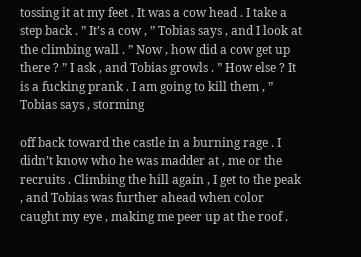tossing it at my feet . It was a cow head . I take a step back . ” It’s a cow , ” Tobias says , and I look at the climbing wall . ” Now , how did a cow get up there ? ” I ask , and Tobias growls . ” How else ? It is a fucking prank . I am going to kill them , ” Tobias says , storming

off back toward the castle in a burning rage . I didn’t know who he was madder at , me or the recruits . Climbing the hill again , I get to the peak , and Tobias was further ahead when color caught my eye , making me peer up at the roof .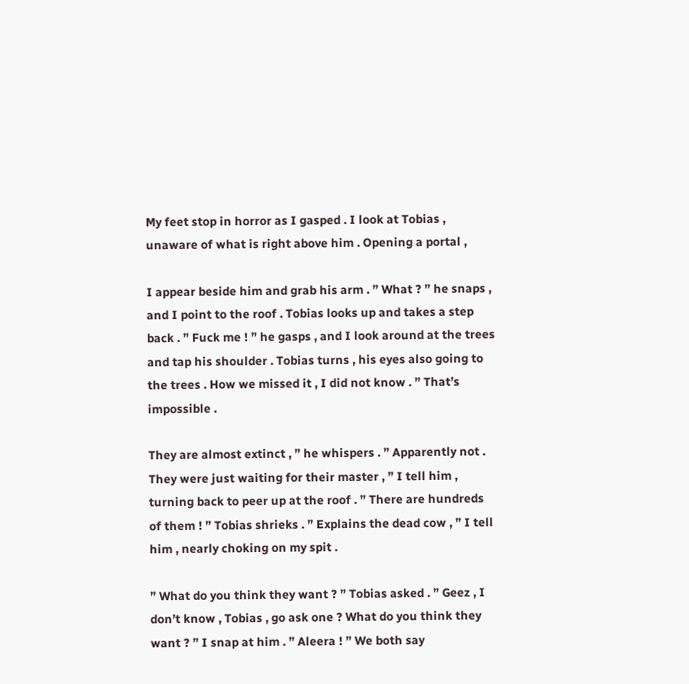My feet stop in horror as I gasped . I look at Tobias , unaware of what is right above him . Opening a portal ,

I appear beside him and grab his arm . ” What ? ” he snaps , and I point to the roof . Tobias looks up and takes a step back . ” Fuck me ! ” he gasps , and I look around at the trees and tap his shoulder . Tobias turns , his eyes also going to the trees . How we missed it , I did not know . ” That’s impossible .

They are almost extinct , ” he whispers . ” Apparently not . They were just waiting for their master , ” I tell him , turning back to peer up at the roof . ” There are hundreds of them ! ” Tobias shrieks . ” Explains the dead cow , ” I tell him , nearly choking on my spit .

” What do you think they want ? ” Tobias asked . ” Geez , I don’t know , Tobias , go ask one ? What do you think they want ? ” I snap at him . ” Aleera ! ” We both say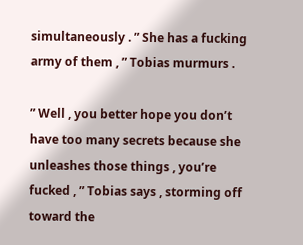simultaneously . ” She has a fucking army of them , ” Tobias murmurs .

” Well , you better hope you don’t have too many secrets because she unleashes those things , you’re fucked , ” Tobias says , storming off toward the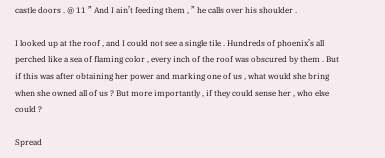castle doors . @ 11 ” And I ain’t feeding them , ” he calls over his shoulder .

I looked up at the roof , and I could not see a single tile . Hundreds of phoenix’s all perched like a sea of flaming color , every inch of the roof was obscured by them . But if this was after obtaining her power and marking one of us , what would she bring when she owned all of us ? But more importantly , if they could sense her , who else could ?

Spread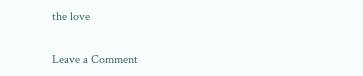the love

Leave a Comment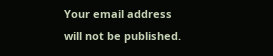Your email address will not be published.